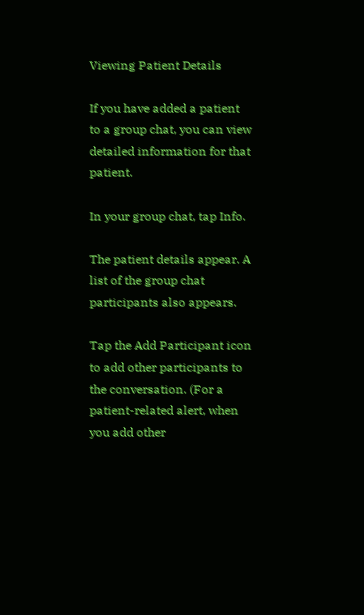Viewing Patient Details

If you have added a patient to a group chat, you can view detailed information for that patient.

In your group chat, tap Info.

The patient details appear. A list of the group chat participants also appears.

Tap the Add Participant icon to add other participants to the conversation. (For a patient-related alert, when you add other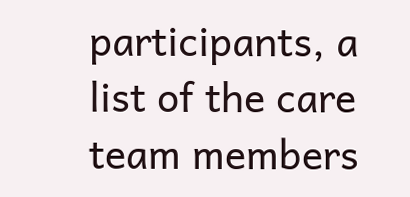participants, a list of the care team members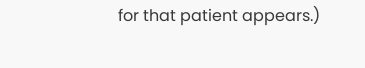for that patient appears.)